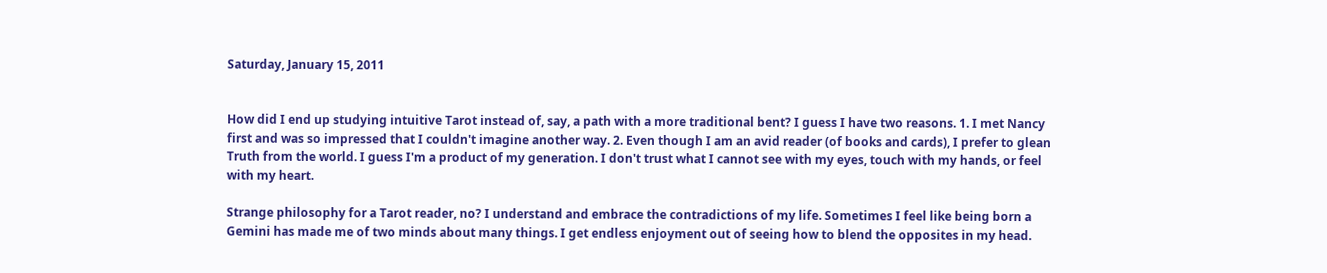Saturday, January 15, 2011


How did I end up studying intuitive Tarot instead of, say, a path with a more traditional bent? I guess I have two reasons. 1. I met Nancy first and was so impressed that I couldn't imagine another way. 2. Even though I am an avid reader (of books and cards), I prefer to glean Truth from the world. I guess I'm a product of my generation. I don't trust what I cannot see with my eyes, touch with my hands, or feel with my heart.

Strange philosophy for a Tarot reader, no? I understand and embrace the contradictions of my life. Sometimes I feel like being born a Gemini has made me of two minds about many things. I get endless enjoyment out of seeing how to blend the opposites in my head.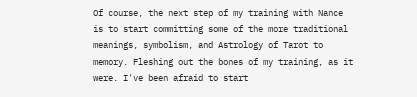Of course, the next step of my training with Nance is to start committing some of the more traditional meanings, symbolism, and Astrology of Tarot to memory. Fleshing out the bones of my training, as it were. I've been afraid to start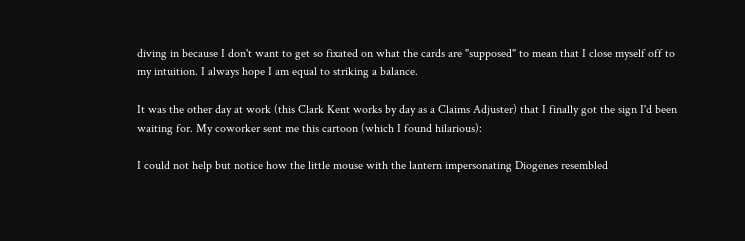diving in because I don't want to get so fixated on what the cards are "supposed" to mean that I close myself off to my intuition. I always hope I am equal to striking a balance.

It was the other day at work (this Clark Kent works by day as a Claims Adjuster) that I finally got the sign I'd been waiting for. My coworker sent me this cartoon (which I found hilarious):

I could not help but notice how the little mouse with the lantern impersonating Diogenes resembled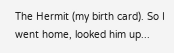The Hermit (my birth card). So I went home, looked him up...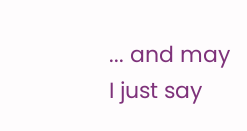... and may I just say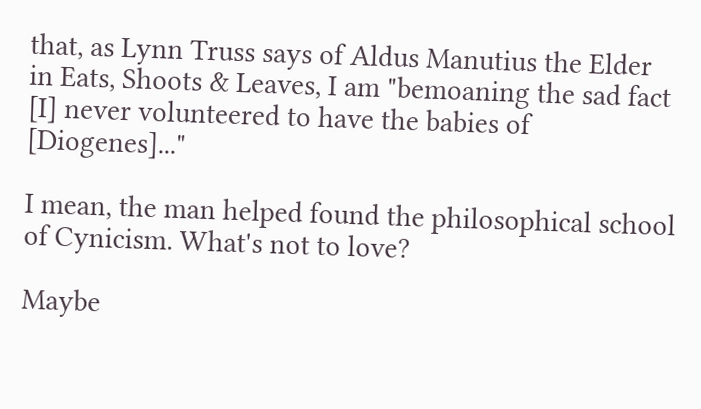that, as Lynn Truss says of Aldus Manutius the Elder in Eats, Shoots & Leaves, I am "bemoaning the sad fact [I] never volunteered to have the babies of [Diogenes]..."

I mean, the man helped found the philosophical school of Cynicism. What's not to love?

Maybe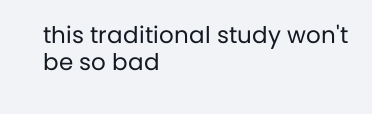this traditional study won't be so bad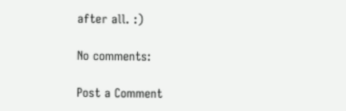after all. :)

No comments:

Post a Comment